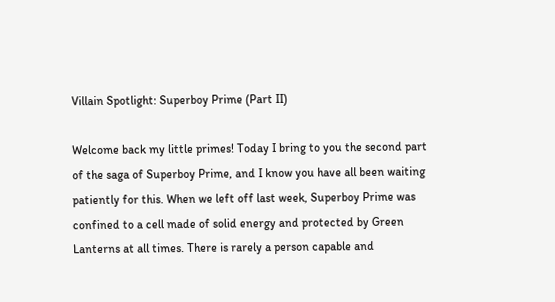Villain Spotlight: Superboy Prime (Part II)

Welcome back my little primes! Today I bring to you the second part of the saga of Superboy Prime, and I know you have all been waiting patiently for this. When we left off last week, Superboy Prime was confined to a cell made of solid energy and protected by Green Lanterns at all times. There is rarely a person capable and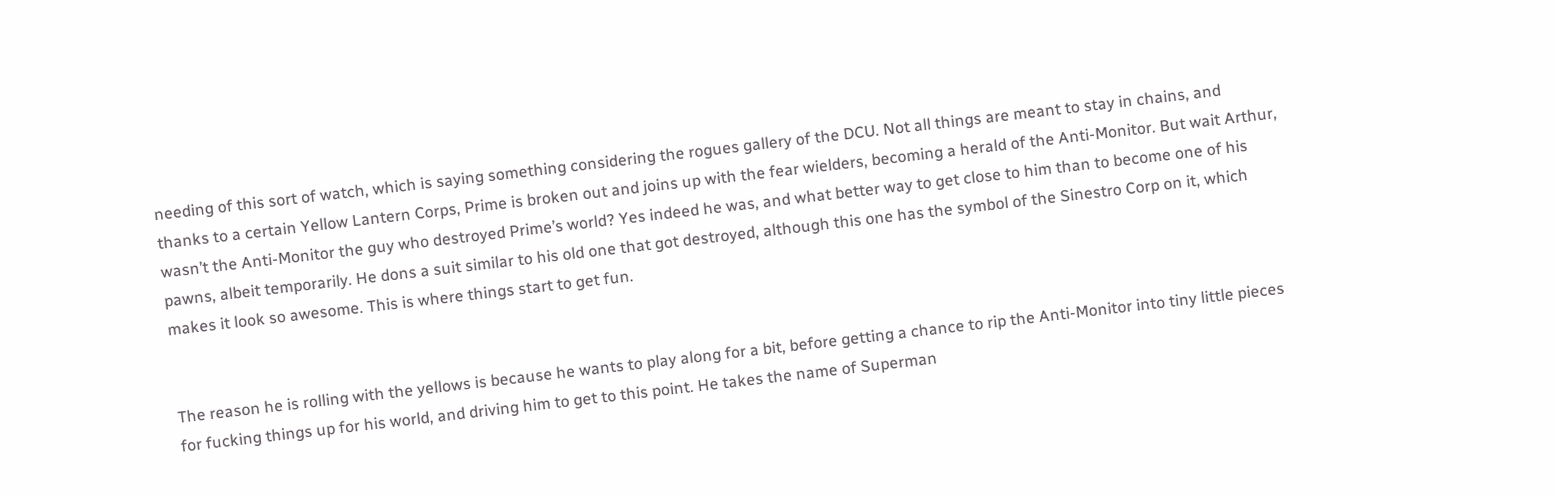needing of this sort of watch, which is saying something considering the rogues gallery of the DCU. Not all things are meant to stay in chains, and thanks to a certain Yellow Lantern Corps, Prime is broken out and joins up with the fear wielders, becoming a herald of the Anti-Monitor. But wait Arthur, wasn’t the Anti-Monitor the guy who destroyed Prime’s world? Yes indeed he was, and what better way to get close to him than to become one of his pawns, albeit temporarily. He dons a suit similar to his old one that got destroyed, although this one has the symbol of the Sinestro Corp on it, which makes it look so awesome. This is where things start to get fun.


The reason he is rolling with the yellows is because he wants to play along for a bit, before getting a chance to rip the Anti-Monitor into tiny little pieces for fucking things up for his world, and driving him to get to this point. He takes the name of Superman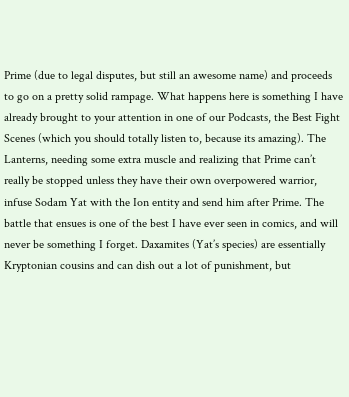Prime (due to legal disputes, but still an awesome name) and proceeds to go on a pretty solid rampage. What happens here is something I have already brought to your attention in one of our Podcasts, the Best Fight Scenes (which you should totally listen to, because its amazing). The Lanterns, needing some extra muscle and realizing that Prime can’t really be stopped unless they have their own overpowered warrior, infuse Sodam Yat with the Ion entity and send him after Prime. The battle that ensues is one of the best I have ever seen in comics, and will never be something I forget. Daxamites (Yat’s species) are essentially Kryptonian cousins and can dish out a lot of punishment, but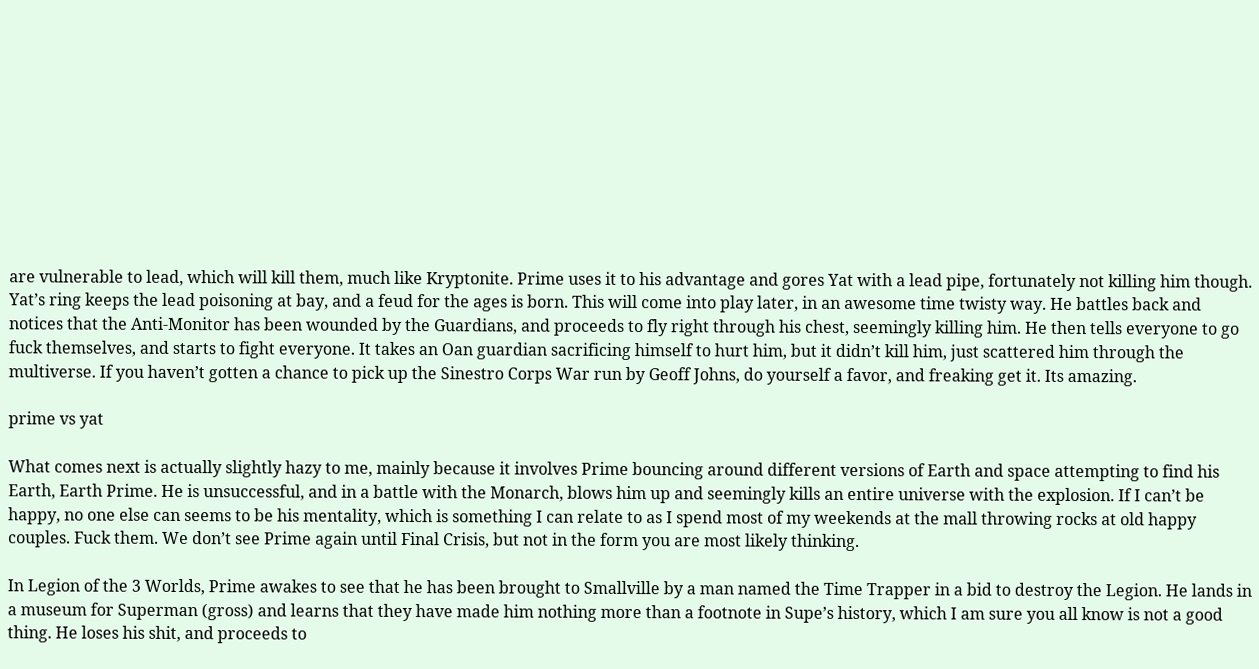are vulnerable to lead, which will kill them, much like Kryptonite. Prime uses it to his advantage and gores Yat with a lead pipe, fortunately not killing him though. Yat’s ring keeps the lead poisoning at bay, and a feud for the ages is born. This will come into play later, in an awesome time twisty way. He battles back and notices that the Anti-Monitor has been wounded by the Guardians, and proceeds to fly right through his chest, seemingly killing him. He then tells everyone to go fuck themselves, and starts to fight everyone. It takes an Oan guardian sacrificing himself to hurt him, but it didn’t kill him, just scattered him through the multiverse. If you haven’t gotten a chance to pick up the Sinestro Corps War run by Geoff Johns, do yourself a favor, and freaking get it. Its amazing.

prime vs yat

What comes next is actually slightly hazy to me, mainly because it involves Prime bouncing around different versions of Earth and space attempting to find his Earth, Earth Prime. He is unsuccessful, and in a battle with the Monarch, blows him up and seemingly kills an entire universe with the explosion. If I can’t be happy, no one else can seems to be his mentality, which is something I can relate to as I spend most of my weekends at the mall throwing rocks at old happy couples. Fuck them. We don’t see Prime again until Final Crisis, but not in the form you are most likely thinking.

In Legion of the 3 Worlds, Prime awakes to see that he has been brought to Smallville by a man named the Time Trapper in a bid to destroy the Legion. He lands in a museum for Superman (gross) and learns that they have made him nothing more than a footnote in Supe’s history, which I am sure you all know is not a good thing. He loses his shit, and proceeds to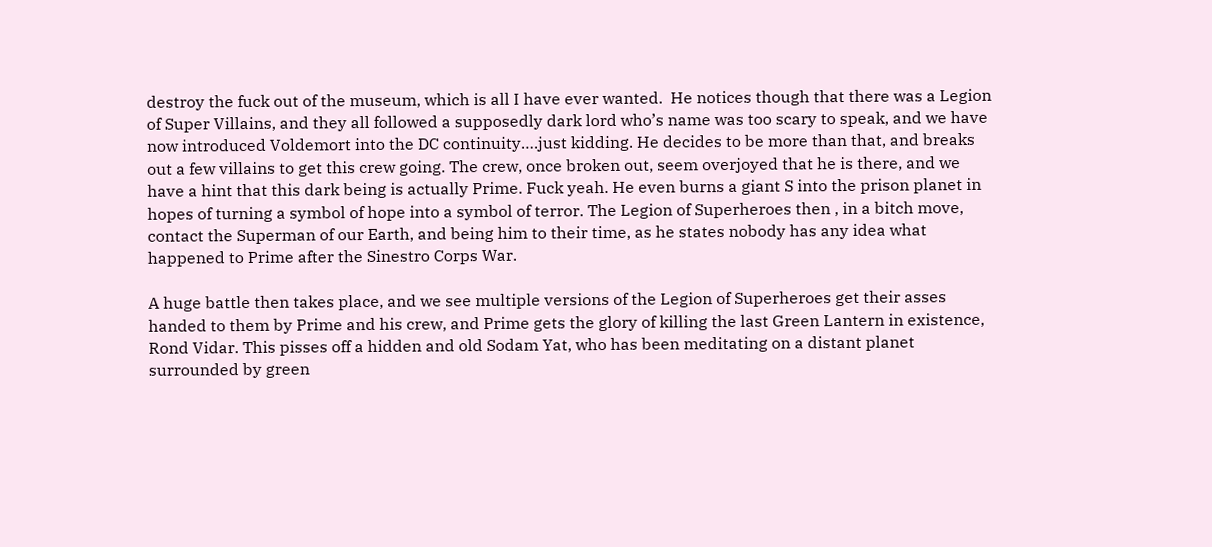destroy the fuck out of the museum, which is all I have ever wanted.  He notices though that there was a Legion of Super Villains, and they all followed a supposedly dark lord who’s name was too scary to speak, and we have now introduced Voldemort into the DC continuity….just kidding. He decides to be more than that, and breaks out a few villains to get this crew going. The crew, once broken out, seem overjoyed that he is there, and we have a hint that this dark being is actually Prime. Fuck yeah. He even burns a giant S into the prison planet in hopes of turning a symbol of hope into a symbol of terror. The Legion of Superheroes then , in a bitch move, contact the Superman of our Earth, and being him to their time, as he states nobody has any idea what happened to Prime after the Sinestro Corps War.

A huge battle then takes place, and we see multiple versions of the Legion of Superheroes get their asses handed to them by Prime and his crew, and Prime gets the glory of killing the last Green Lantern in existence, Rond Vidar. This pisses off a hidden and old Sodam Yat, who has been meditating on a distant planet surrounded by green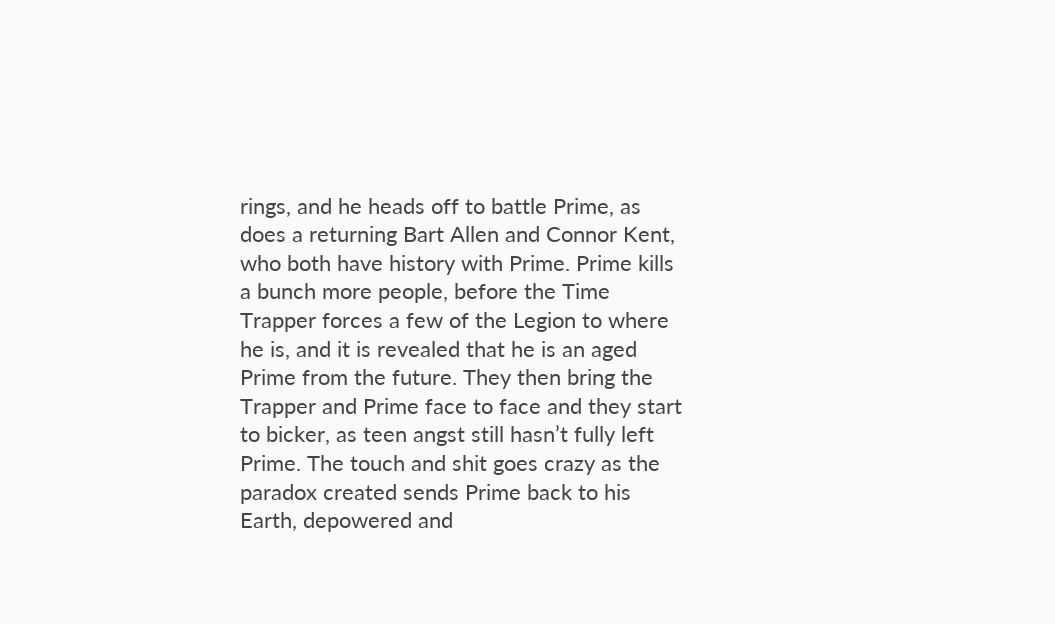rings, and he heads off to battle Prime, as does a returning Bart Allen and Connor Kent, who both have history with Prime. Prime kills a bunch more people, before the Time Trapper forces a few of the Legion to where he is, and it is revealed that he is an aged Prime from the future. They then bring the Trapper and Prime face to face and they start to bicker, as teen angst still hasn’t fully left Prime. The touch and shit goes crazy as the paradox created sends Prime back to his Earth, depowered and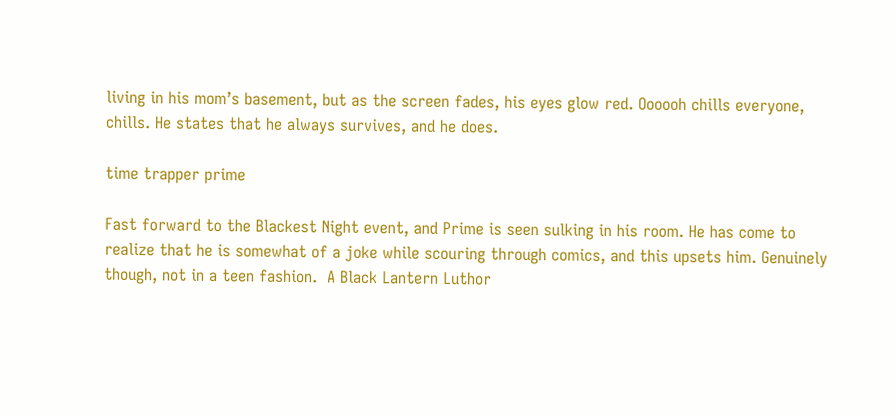living in his mom’s basement, but as the screen fades, his eyes glow red. Oooooh chills everyone, chills. He states that he always survives, and he does.

time trapper prime

Fast forward to the Blackest Night event, and Prime is seen sulking in his room. He has come to realize that he is somewhat of a joke while scouring through comics, and this upsets him. Genuinely though, not in a teen fashion.  A Black Lantern Luthor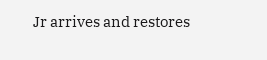Jr arrives and restores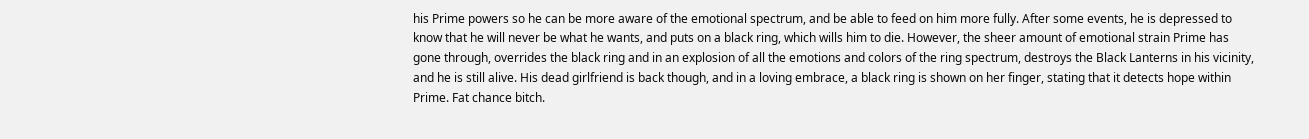his Prime powers so he can be more aware of the emotional spectrum, and be able to feed on him more fully. After some events, he is depressed to know that he will never be what he wants, and puts on a black ring, which wills him to die. However, the sheer amount of emotional strain Prime has gone through, overrides the black ring and in an explosion of all the emotions and colors of the ring spectrum, destroys the Black Lanterns in his vicinity, and he is still alive. His dead girlfriend is back though, and in a loving embrace, a black ring is shown on her finger, stating that it detects hope within Prime. Fat chance bitch.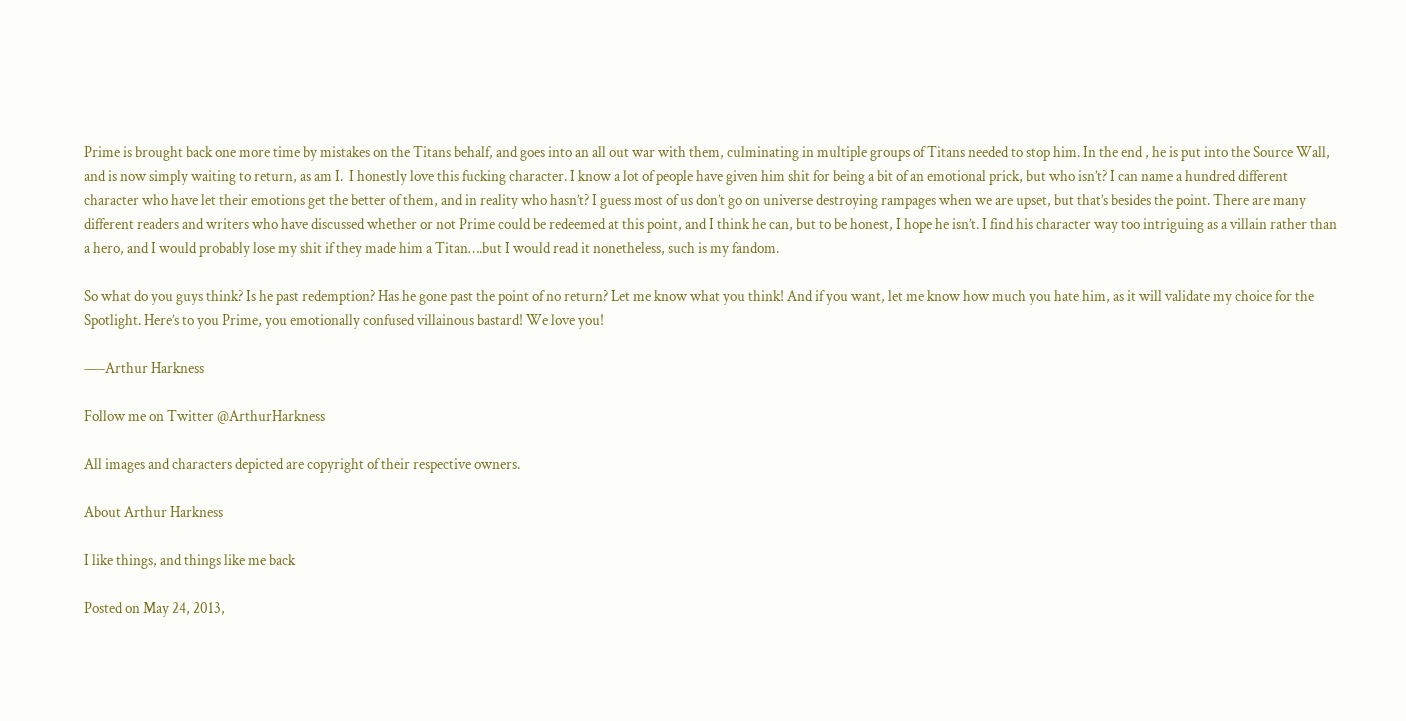Prime is brought back one more time by mistakes on the Titans behalf, and goes into an all out war with them, culminating in multiple groups of Titans needed to stop him. In the end , he is put into the Source Wall, and is now simply waiting to return, as am I.  I honestly love this fucking character. I know a lot of people have given him shit for being a bit of an emotional prick, but who isn’t? I can name a hundred different character who have let their emotions get the better of them, and in reality who hasn’t? I guess most of us don’t go on universe destroying rampages when we are upset, but that’s besides the point. There are many different readers and writers who have discussed whether or not Prime could be redeemed at this point, and I think he can, but to be honest, I hope he isn’t. I find his character way too intriguing as a villain rather than a hero, and I would probably lose my shit if they made him a Titan….but I would read it nonetheless, such is my fandom.

So what do you guys think? Is he past redemption? Has he gone past the point of no return? Let me know what you think! And if you want, let me know how much you hate him, as it will validate my choice for the Spotlight. Here’s to you Prime, you emotionally confused villainous bastard! We love you!

—–Arthur Harkness

Follow me on Twitter @ArthurHarkness

All images and characters depicted are copyright of their respective owners.

About Arthur Harkness

I like things, and things like me back

Posted on May 24, 2013,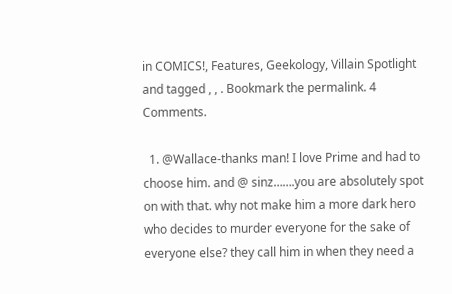in COMICS!, Features, Geekology, Villain Spotlight and tagged , , . Bookmark the permalink. 4 Comments.

  1. @Wallace-thanks man! I love Prime and had to choose him. and @ sinz…….you are absolutely spot on with that. why not make him a more dark hero who decides to murder everyone for the sake of everyone else? they call him in when they need a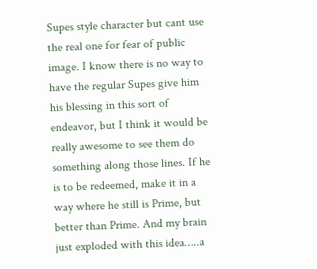Supes style character but cant use the real one for fear of public image. I know there is no way to have the regular Supes give him his blessing in this sort of endeavor, but I think it would be really awesome to see them do something along those lines. If he is to be redeemed, make it in a way where he still is Prime, but better than Prime. And my brain just exploded with this idea…..a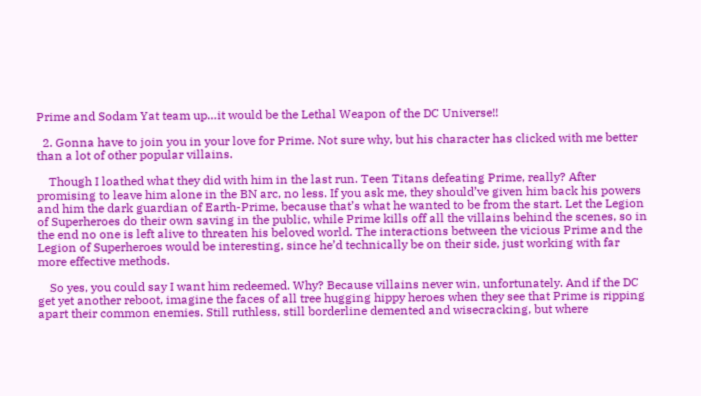Prime and Sodam Yat team up…it would be the Lethal Weapon of the DC Universe!!

  2. Gonna have to join you in your love for Prime. Not sure why, but his character has clicked with me better than a lot of other popular villains.

    Though I loathed what they did with him in the last run. Teen Titans defeating Prime, really? After promising to leave him alone in the BN arc, no less. If you ask me, they should’ve given him back his powers and him the dark guardian of Earth-Prime, because that’s what he wanted to be from the start. Let the Legion of Superheroes do their own saving in the public, while Prime kills off all the villains behind the scenes, so in the end no one is left alive to threaten his beloved world. The interactions between the vicious Prime and the Legion of Superheroes would be interesting, since he’d technically be on their side, just working with far more effective methods.

    So yes, you could say I want him redeemed. Why? Because villains never win, unfortunately. And if the DC get yet another reboot, imagine the faces of all tree hugging hippy heroes when they see that Prime is ripping apart their common enemies. Still ruthless, still borderline demented and wisecracking, but where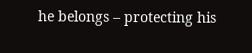he belongs – protecting his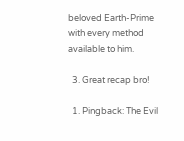beloved Earth-Prime with every method available to him.

  3. Great recap bro!

  1. Pingback: The Evil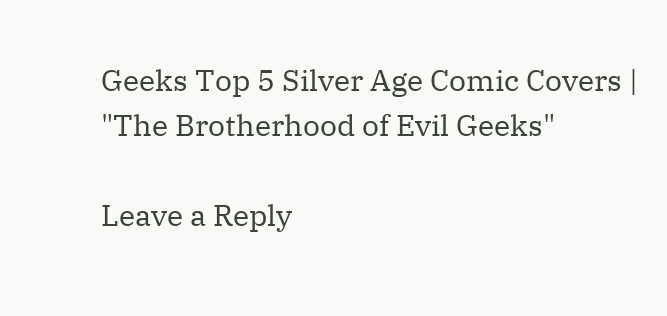Geeks Top 5 Silver Age Comic Covers | "The Brotherhood of Evil Geeks"

Leave a Reply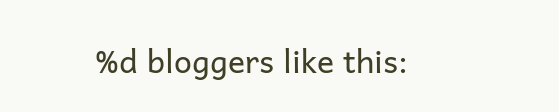%d bloggers like this: